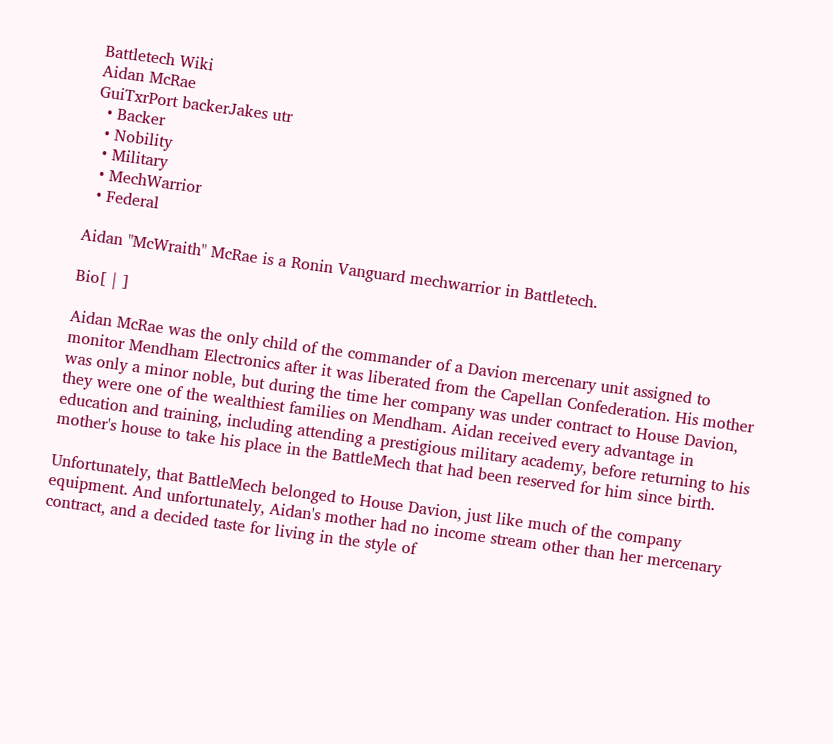Battletech Wiki
Aidan McRae
GuiTxrPort backerJakes utr
  • Backer
  • Nobility
  • Military
  • MechWarrior
  • Federal

Aidan "McWraith" McRae is a Ronin Vanguard mechwarrior in Battletech.

Bio[ | ]

Aidan McRae was the only child of the commander of a Davion mercenary unit assigned to monitor Mendham Electronics after it was liberated from the Capellan Confederation. His mother was only a minor noble, but during the time her company was under contract to House Davion, they were one of the wealthiest families on Mendham. Aidan received every advantage in education and training, including attending a prestigious military academy, before returning to his mother's house to take his place in the BattleMech that had been reserved for him since birth.

Unfortunately, that BattleMech belonged to House Davion, just like much of the company equipment. And unfortunately, Aidan's mother had no income stream other than her mercenary contract, and a decided taste for living in the style of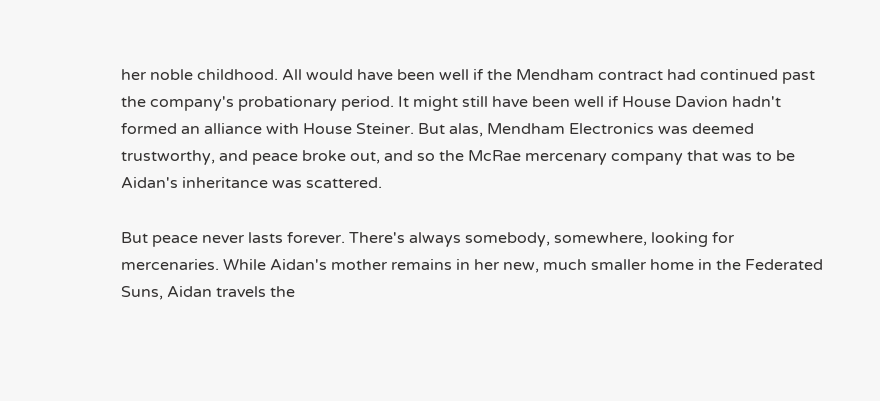her noble childhood. All would have been well if the Mendham contract had continued past the company's probationary period. It might still have been well if House Davion hadn't formed an alliance with House Steiner. But alas, Mendham Electronics was deemed trustworthy, and peace broke out, and so the McRae mercenary company that was to be Aidan's inheritance was scattered.

But peace never lasts forever. There's always somebody, somewhere, looking for mercenaries. While Aidan's mother remains in her new, much smaller home in the Federated Suns, Aidan travels the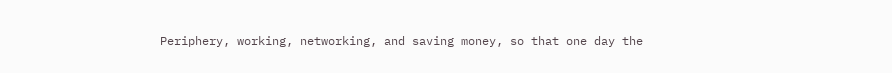Periphery, working, networking, and saving money, so that one day the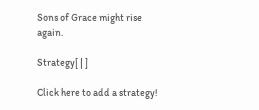Sons of Grace might rise again.

Strategy[ | ]

Click here to add a strategy!